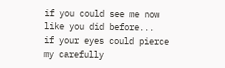if you could see me now
like you did before...
if your eyes could pierce
my carefully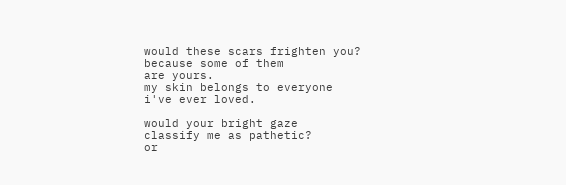would these scars frighten you?
because some of them
are yours.
my skin belongs to everyone
i've ever loved.

would your bright gaze
classify me as pathetic?
or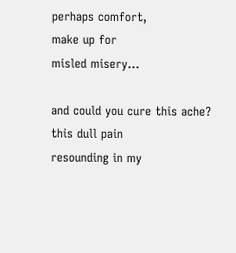perhaps comfort,
make up for
misled misery...

and could you cure this ache?
this dull pain
resounding in my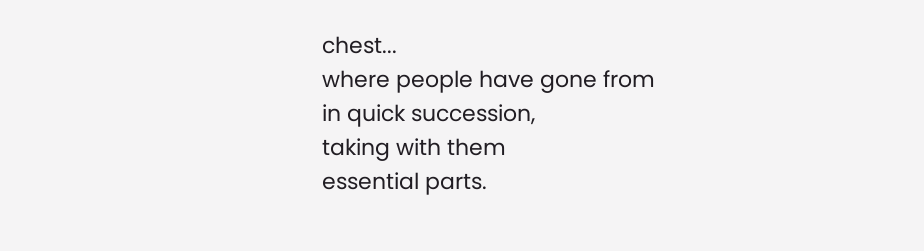chest...
where people have gone from
in quick succession,
taking with them
essential parts.